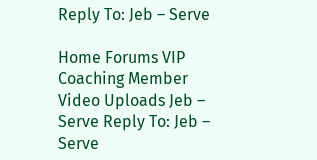Reply To: Jeb – Serve

Home Forums VIP Coaching Member Video Uploads Jeb – Serve Reply To: Jeb – Serve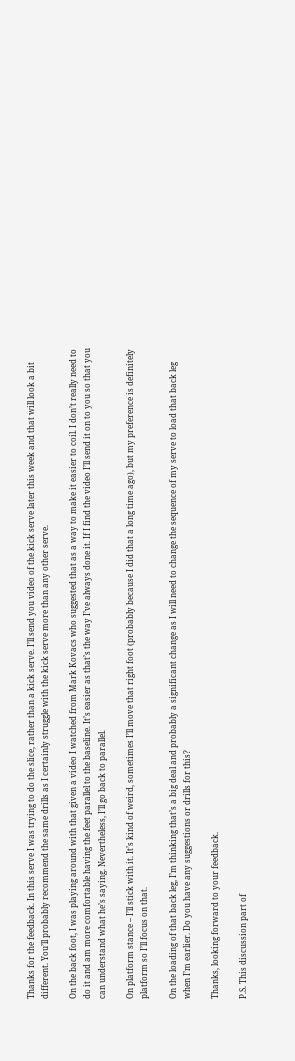Thanks for the feedback. In this serve I was trying to do the slice, rather than a kick serve. I’ll send you video of the kick serve later this week and that will look a bit different. You’ll probably recommend the same drills as I certainly struggle with the kick serve more than any other serve.

On the back foot, I was playing around with that given a video I watched from Mark Kovacs who suggested that as a way to make it easier to coil. I don’t really need to do it and am more comfortable having the feet parallel to the baseline. It’s easier as that’s the way I’ve always done it. If I find the video I’ll send it on to you so that you can understand what he’s saying. Nevertheless, I’ll go back to parallel.

On platform stance – I’ll stick with it. It’s kind of weird, sometimes I’ll move that right foot (probably because I did that a long time ago), but my preference is definitely platform so I’ll focus on that.

On the loading of that back leg, I’m thinking that’s a big deal and probably a significant change as I will need to change the sequence of my serve to load that back leg when I’m earlier. Do you have any suggestions or drills for this?

Thanks, looking forward to your feedback.

P.S. This discussion part of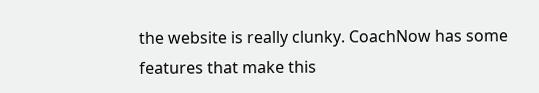the website is really clunky. CoachNow has some features that make this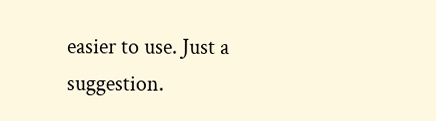easier to use. Just a suggestion.